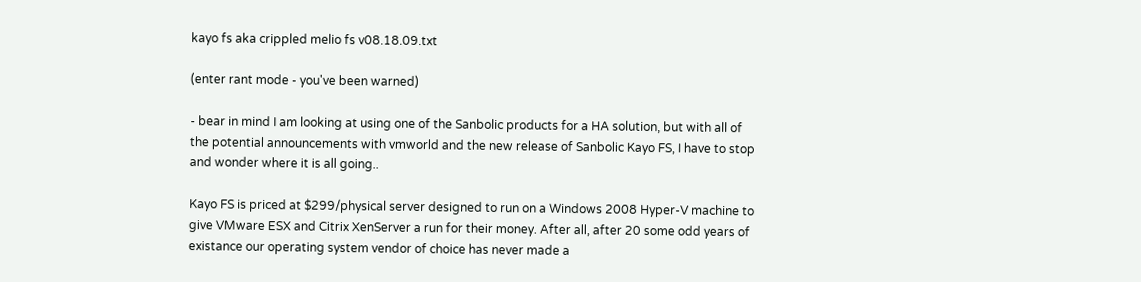kayo fs aka crippled melio fs v08.18.09.txt

(enter rant mode - you've been warned)

- bear in mind I am looking at using one of the Sanbolic products for a HA solution, but with all of the potential announcements with vmworld and the new release of Sanbolic Kayo FS, I have to stop and wonder where it is all going..

Kayo FS is priced at $299/physical server designed to run on a Windows 2008 Hyper-V machine to give VMware ESX and Citrix XenServer a run for their money. After all, after 20 some odd years of existance our operating system vendor of choice has never made a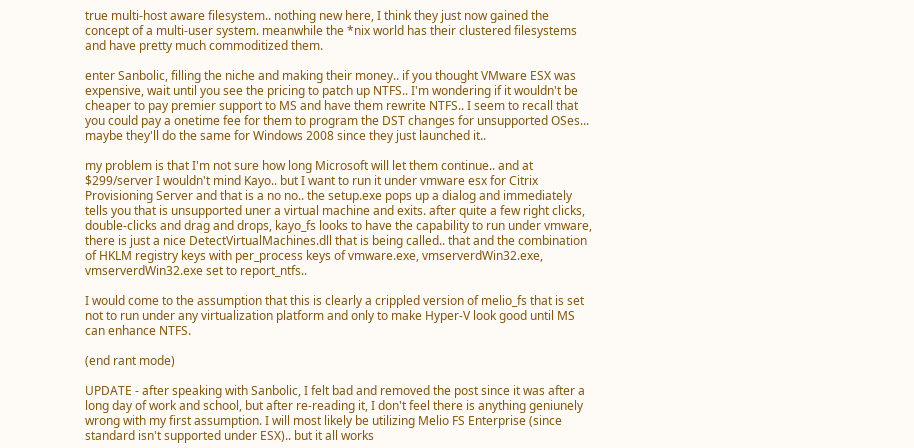true multi-host aware filesystem.. nothing new here, I think they just now gained the concept of a multi-user system. meanwhile the *nix world has their clustered filesystems and have pretty much commoditized them.

enter Sanbolic, filling the niche and making their money.. if you thought VMware ESX was expensive, wait until you see the pricing to patch up NTFS.. I'm wondering if it wouldn't be cheaper to pay premier support to MS and have them rewrite NTFS.. I seem to recall that you could pay a onetime fee for them to program the DST changes for unsupported OSes... maybe they'll do the same for Windows 2008 since they just launched it..

my problem is that I'm not sure how long Microsoft will let them continue.. and at $299/server I wouldn't mind Kayo.. but I want to run it under vmware esx for Citrix Provisioning Server and that is a no no.. the setup.exe pops up a dialog and immediately tells you that is unsupported uner a virtual machine and exits. after quite a few right clicks, double-clicks and drag and drops, kayo_fs looks to have the capability to run under vmware, there is just a nice DetectVirtualMachines.dll that is being called.. that and the combination of HKLM registry keys with per_process keys of vmware.exe, vmserverdWin32.exe, vmserverdWin32.exe set to report_ntfs..

I would come to the assumption that this is clearly a crippled version of melio_fs that is set not to run under any virtualization platform and only to make Hyper-V look good until MS can enhance NTFS.

(end rant mode)

UPDATE - after speaking with Sanbolic, I felt bad and removed the post since it was after a long day of work and school, but after re-reading it, I don't feel there is anything geniunely wrong with my first assumption. I will most likely be utilizing Melio FS Enterprise (since standard isn't supported under ESX).. but it all works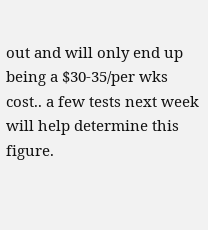out and will only end up being a $30-35/per wks cost.. a few tests next week will help determine this figure.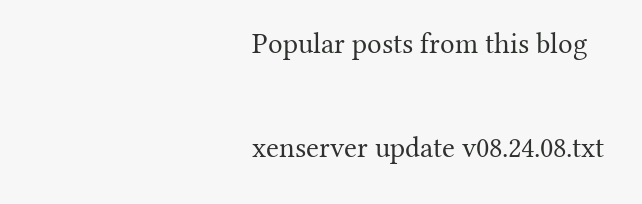Popular posts from this blog

xenserver update v08.24.08.txt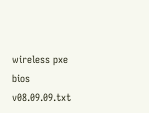wireless pxe bios v08.09.09.txt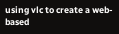using vlc to create a web-based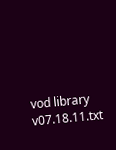vod library v07.18.11.txt